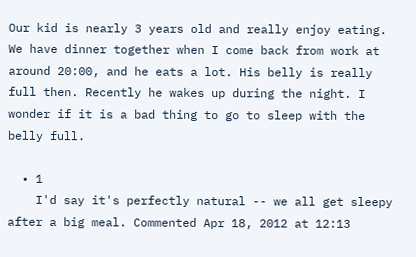Our kid is nearly 3 years old and really enjoy eating. We have dinner together when I come back from work at around 20:00, and he eats a lot. His belly is really full then. Recently he wakes up during the night. I wonder if it is a bad thing to go to sleep with the belly full.

  • 1
    I'd say it's perfectly natural -- we all get sleepy after a big meal. Commented Apr 18, 2012 at 12:13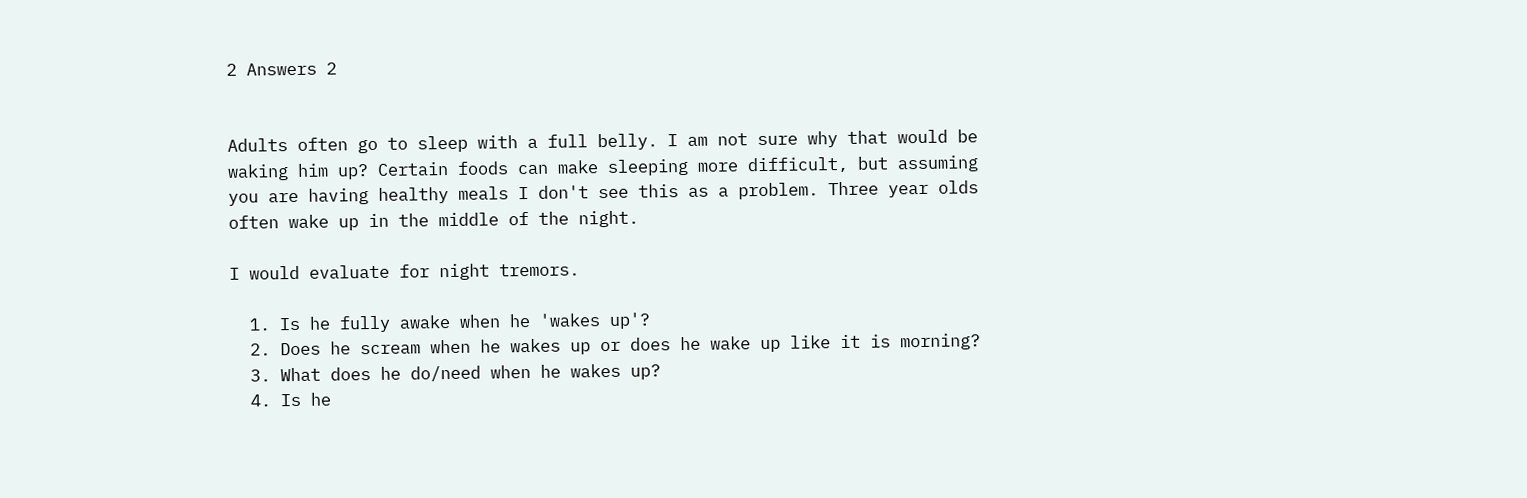2 Answers 2


Adults often go to sleep with a full belly. I am not sure why that would be waking him up? Certain foods can make sleeping more difficult, but assuming you are having healthy meals I don't see this as a problem. Three year olds often wake up in the middle of the night.

I would evaluate for night tremors.

  1. Is he fully awake when he 'wakes up'?
  2. Does he scream when he wakes up or does he wake up like it is morning?
  3. What does he do/need when he wakes up?
  4. Is he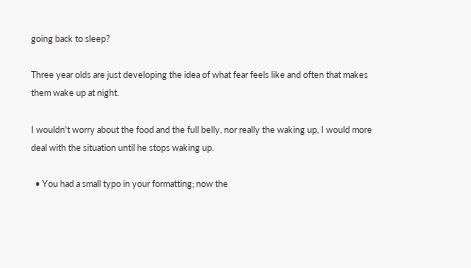going back to sleep?

Three year olds are just developing the idea of what fear feels like and often that makes them wake up at night.

I wouldn't worry about the food and the full belly, nor really the waking up, I would more deal with the situation until he stops waking up.

  • You had a small typo in your formatting; now the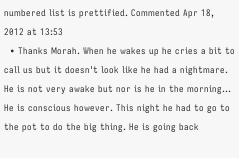numbered list is prettified. Commented Apr 18, 2012 at 13:53
  • Thanks Morah. When he wakes up he cries a bit to call us but it doesn't look like he had a nightmare. He is not very awake but nor is he in the morning... He is conscious however. This night he had to go to the pot to do the big thing. He is going back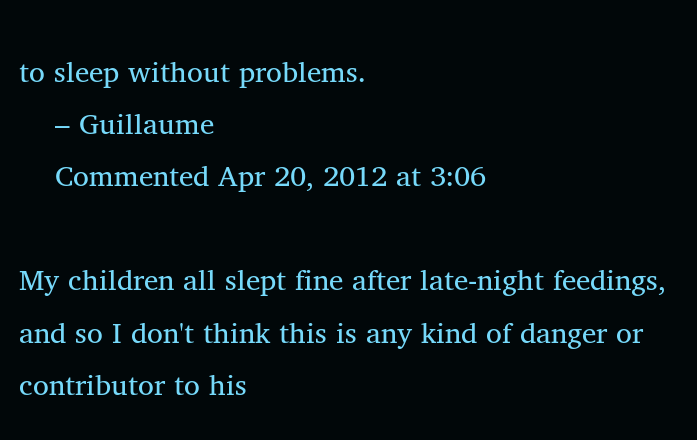to sleep without problems.
    – Guillaume
    Commented Apr 20, 2012 at 3:06

My children all slept fine after late-night feedings, and so I don't think this is any kind of danger or contributor to his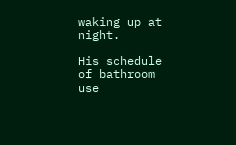waking up at night.

His schedule of bathroom use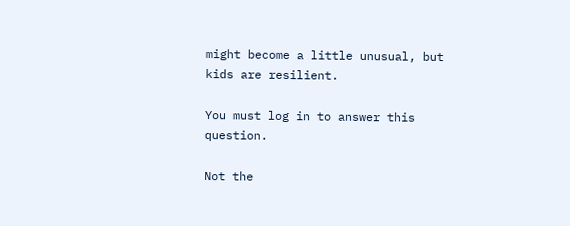might become a little unusual, but kids are resilient.

You must log in to answer this question.

Not the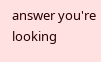answer you're looking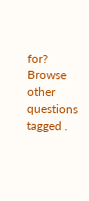for? Browse other questions tagged .